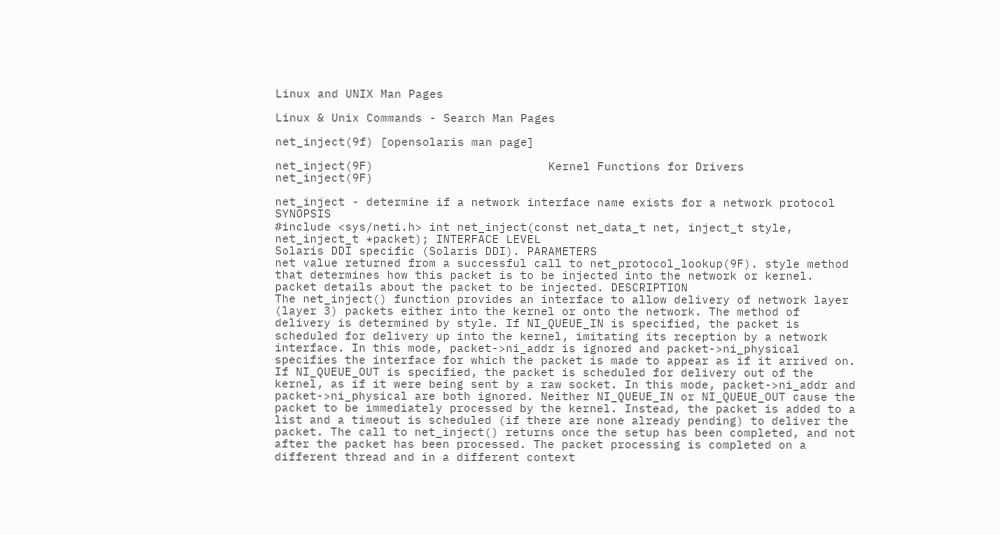Linux and UNIX Man Pages

Linux & Unix Commands - Search Man Pages

net_inject(9f) [opensolaris man page]

net_inject(9F)                         Kernel Functions for Drivers                         net_inject(9F)

net_inject - determine if a network interface name exists for a network protocol SYNOPSIS
#include <sys/neti.h> int net_inject(const net_data_t net, inject_t style, net_inject_t *packet); INTERFACE LEVEL
Solaris DDI specific (Solaris DDI). PARAMETERS
net value returned from a successful call to net_protocol_lookup(9F). style method that determines how this packet is to be injected into the network or kernel. packet details about the packet to be injected. DESCRIPTION
The net_inject() function provides an interface to allow delivery of network layer (layer 3) packets either into the kernel or onto the network. The method of delivery is determined by style. If NI_QUEUE_IN is specified, the packet is scheduled for delivery up into the kernel, imitating its reception by a network interface. In this mode, packet->ni_addr is ignored and packet->ni_physical specifies the interface for which the packet is made to appear as if it arrived on. If NI_QUEUE_OUT is specified, the packet is scheduled for delivery out of the kernel, as if it were being sent by a raw socket. In this mode, packet->ni_addr and packet->ni_physical are both ignored. Neither NI_QUEUE_IN or NI_QUEUE_OUT cause the packet to be immediately processed by the kernel. Instead, the packet is added to a list and a timeout is scheduled (if there are none already pending) to deliver the packet. The call to net_inject() returns once the setup has been completed, and not after the packet has been processed. The packet processing is completed on a different thread and in a different context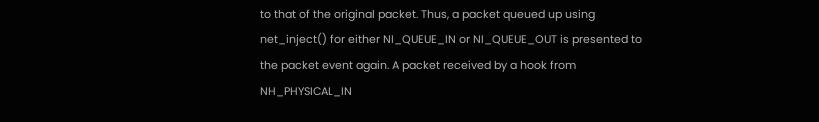to that of the original packet. Thus, a packet queued up using net_inject() for either NI_QUEUE_IN or NI_QUEUE_OUT is presented to the packet event again. A packet received by a hook from NH_PHYSICAL_IN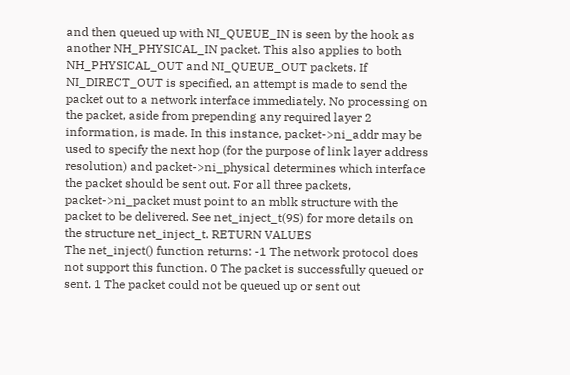and then queued up with NI_QUEUE_IN is seen by the hook as another NH_PHYSICAL_IN packet. This also applies to both NH_PHYSICAL_OUT and NI_QUEUE_OUT packets. If NI_DIRECT_OUT is specified, an attempt is made to send the packet out to a network interface immediately. No processing on the packet, aside from prepending any required layer 2 information, is made. In this instance, packet->ni_addr may be used to specify the next hop (for the purpose of link layer address resolution) and packet->ni_physical determines which interface the packet should be sent out. For all three packets, packet->ni_packet must point to an mblk structure with the packet to be delivered. See net_inject_t(9S) for more details on the structure net_inject_t. RETURN VALUES
The net_inject() function returns: -1 The network protocol does not support this function. 0 The packet is successfully queued or sent. 1 The packet could not be queued up or sent out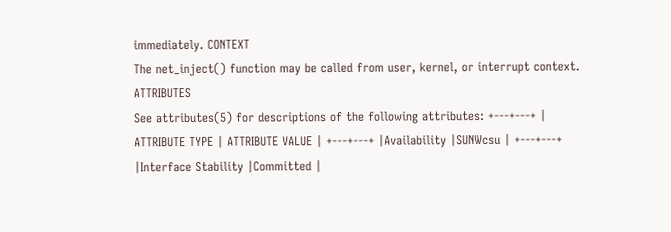immediately. CONTEXT
The net_inject() function may be called from user, kernel, or interrupt context. ATTRIBUTES
See attributes(5) for descriptions of the following attributes: +---+---+ | ATTRIBUTE TYPE | ATTRIBUTE VALUE | +---+---+ |Availability |SUNWcsu | +---+---+ |Interface Stability |Committed |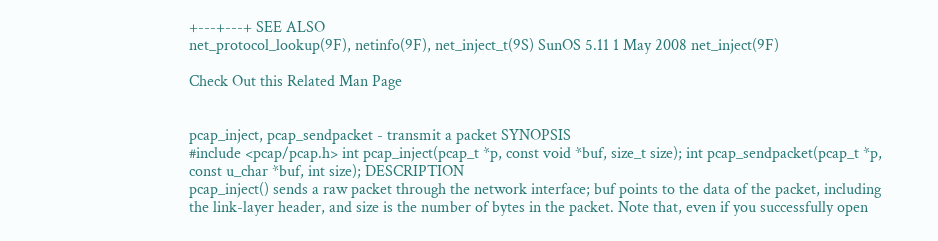+---+---+ SEE ALSO
net_protocol_lookup(9F), netinfo(9F), net_inject_t(9S) SunOS 5.11 1 May 2008 net_inject(9F)

Check Out this Related Man Page


pcap_inject, pcap_sendpacket - transmit a packet SYNOPSIS
#include <pcap/pcap.h> int pcap_inject(pcap_t *p, const void *buf, size_t size); int pcap_sendpacket(pcap_t *p, const u_char *buf, int size); DESCRIPTION
pcap_inject() sends a raw packet through the network interface; buf points to the data of the packet, including the link-layer header, and size is the number of bytes in the packet. Note that, even if you successfully open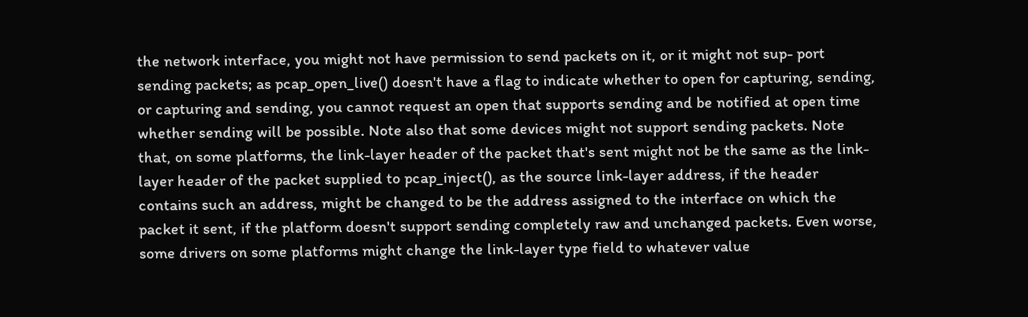the network interface, you might not have permission to send packets on it, or it might not sup- port sending packets; as pcap_open_live() doesn't have a flag to indicate whether to open for capturing, sending, or capturing and sending, you cannot request an open that supports sending and be notified at open time whether sending will be possible. Note also that some devices might not support sending packets. Note that, on some platforms, the link-layer header of the packet that's sent might not be the same as the link-layer header of the packet supplied to pcap_inject(), as the source link-layer address, if the header contains such an address, might be changed to be the address assigned to the interface on which the packet it sent, if the platform doesn't support sending completely raw and unchanged packets. Even worse, some drivers on some platforms might change the link-layer type field to whatever value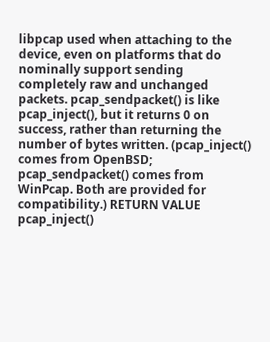libpcap used when attaching to the device, even on platforms that do nominally support sending completely raw and unchanged packets. pcap_sendpacket() is like pcap_inject(), but it returns 0 on success, rather than returning the number of bytes written. (pcap_inject() comes from OpenBSD; pcap_sendpacket() comes from WinPcap. Both are provided for compatibility.) RETURN VALUE
pcap_inject()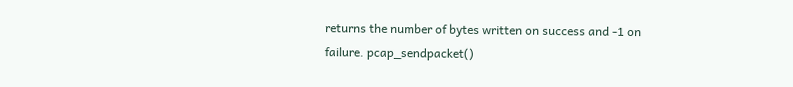returns the number of bytes written on success and -1 on failure. pcap_sendpacket()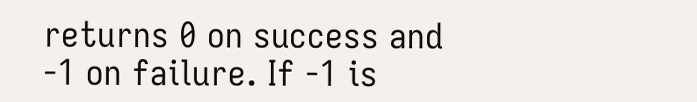returns 0 on success and -1 on failure. If -1 is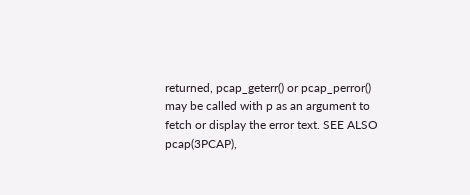returned, pcap_geterr() or pcap_perror() may be called with p as an argument to fetch or display the error text. SEE ALSO
pcap(3PCAP),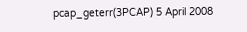pcap_geterr(3PCAP) 5 April 2008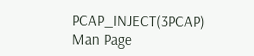PCAP_INJECT(3PCAP)
Man Page